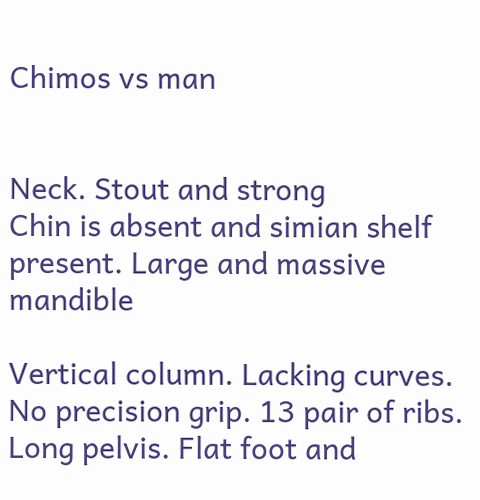Chimos vs man


Neck. Stout and strong
Chin is absent and simian shelf present. Large and massive mandible

Vertical column. Lacking curves. No precision grip. 13 pair of ribs. Long pelvis. Flat foot and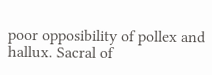poor opposibility of pollex and hallux. Sacral of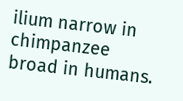ilium narrow in chimpanzee broad in humans.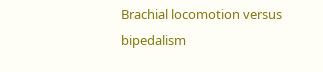Brachial locomotion versus bipedalism